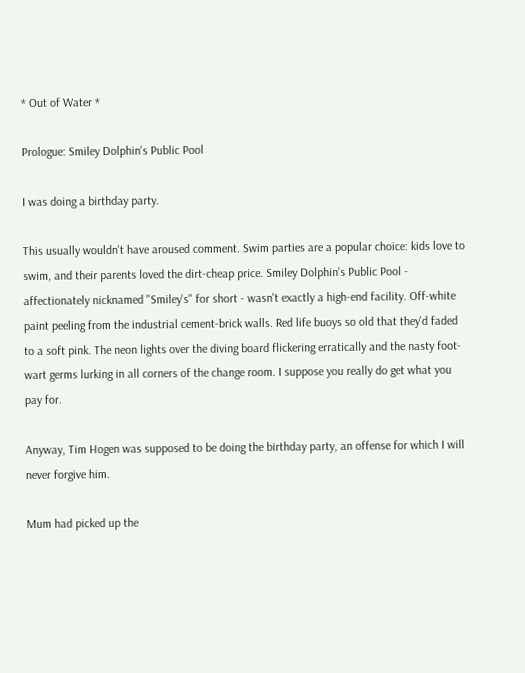* Out of Water *

Prologue: Smiley Dolphin's Public Pool

I was doing a birthday party.

This usually wouldn't have aroused comment. Swim parties are a popular choice: kids love to swim, and their parents loved the dirt-cheap price. Smiley Dolphin's Public Pool - affectionately nicknamed "Smiley's" for short - wasn't exactly a high-end facility. Off-white paint peeling from the industrial cement-brick walls. Red life buoys so old that they'd faded to a soft pink. The neon lights over the diving board flickering erratically and the nasty foot-wart germs lurking in all corners of the change room. I suppose you really do get what you pay for.

Anyway, Tim Hogen was supposed to be doing the birthday party, an offense for which I will never forgive him.

Mum had picked up the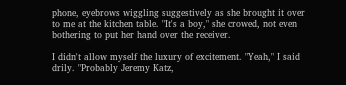phone, eyebrows wiggling suggestively as she brought it over to me at the kitchen table. "It's a boy," she crowed, not even bothering to put her hand over the receiver.

I didn't allow myself the luxury of excitement. "Yeah," I said drily. "Probably Jeremy Katz,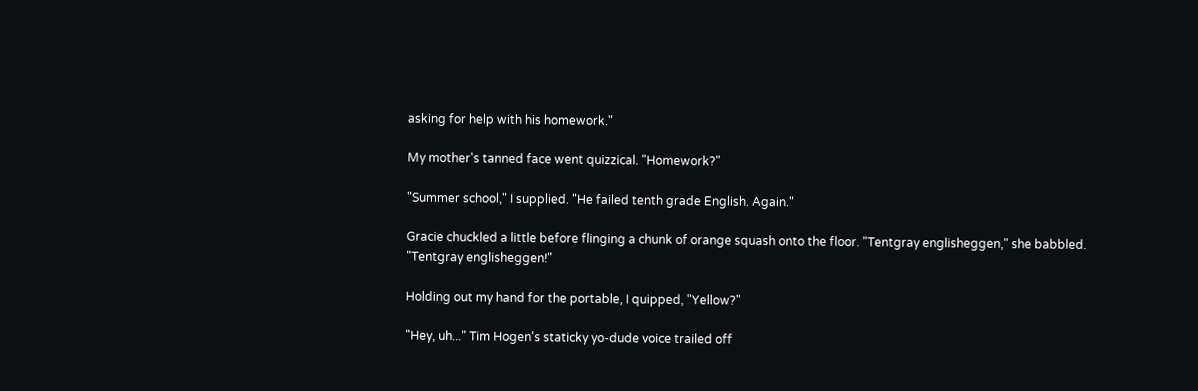asking for help with his homework."

My mother's tanned face went quizzical. "Homework?"

"Summer school," I supplied. "He failed tenth grade English. Again."

Gracie chuckled a little before flinging a chunk of orange squash onto the floor. "Tentgray englisheggen," she babbled. "Tentgray englisheggen!"

Holding out my hand for the portable, I quipped, "Yellow?"

"Hey, uh..." Tim Hogen's staticky yo-dude voice trailed off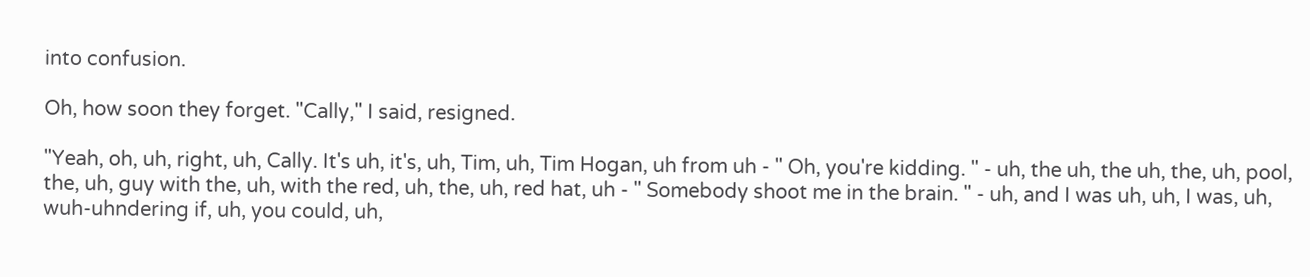into confusion.

Oh, how soon they forget. "Cally," I said, resigned.

"Yeah, oh, uh, right, uh, Cally. It's uh, it's, uh, Tim, uh, Tim Hogan, uh from uh - " Oh, you're kidding. " - uh, the uh, the uh, the, uh, pool, the, uh, guy with the, uh, with the red, uh, the, uh, red hat, uh - " Somebody shoot me in the brain. " - uh, and I was uh, uh, I was, uh, wuh-uhndering if, uh, you could, uh,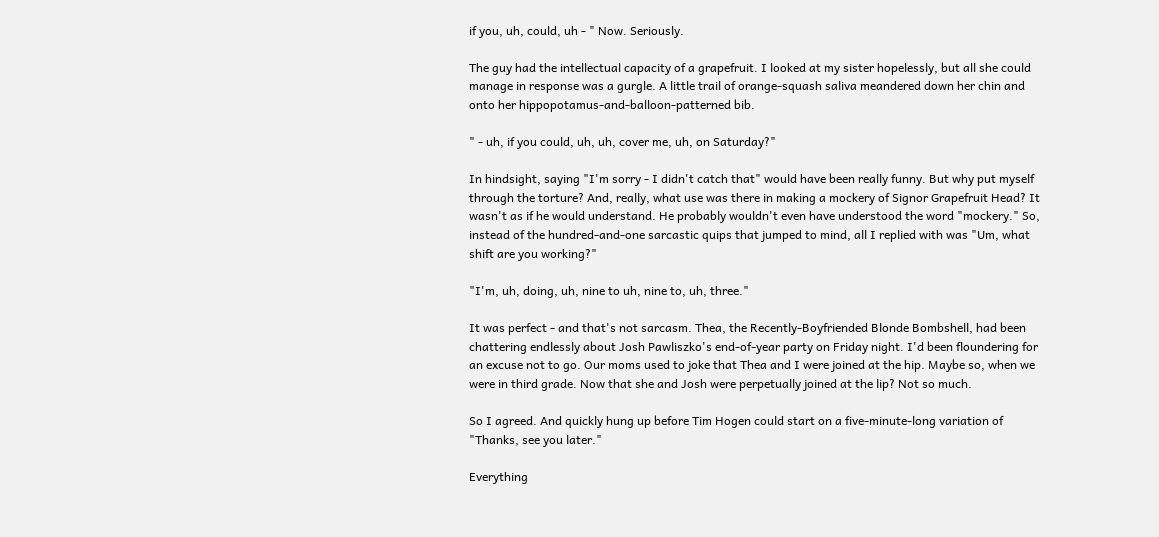if you, uh, could, uh - " Now. Seriously.

The guy had the intellectual capacity of a grapefruit. I looked at my sister hopelessly, but all she could manage in response was a gurgle. A little trail of orange-squash saliva meandered down her chin and onto her hippopotamus-and-balloon-patterned bib.

" - uh, if you could, uh, uh, cover me, uh, on Saturday?"

In hindsight, saying "I'm sorry - I didn't catch that" would have been really funny. But why put myself through the torture? And, really, what use was there in making a mockery of Signor Grapefruit Head? It wasn't as if he would understand. He probably wouldn't even have understood the word "mockery." So, instead of the hundred-and-one sarcastic quips that jumped to mind, all I replied with was "Um, what shift are you working?"

"I'm, uh, doing, uh, nine to uh, nine to, uh, three."

It was perfect - and that's not sarcasm. Thea, the Recently-Boyfriended Blonde Bombshell, had been chattering endlessly about Josh Pawliszko's end-of-year party on Friday night. I'd been floundering for an excuse not to go. Our moms used to joke that Thea and I were joined at the hip. Maybe so, when we were in third grade. Now that she and Josh were perpetually joined at the lip? Not so much.

So I agreed. And quickly hung up before Tim Hogen could start on a five-minute-long variation of "Thanks, see you later."

Everything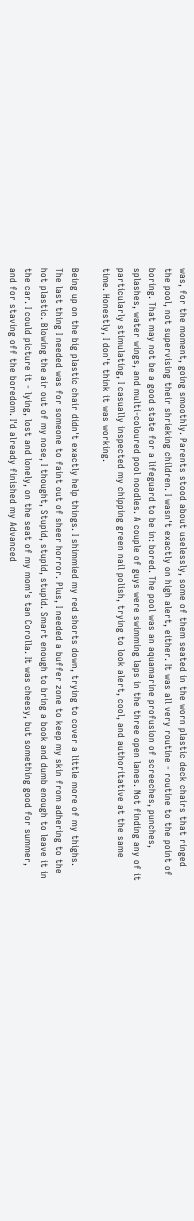was, for the moment, going smoothly. Parents stood about uselessly, some of them seated in the worn plastic deck chairs that ringed the pool, not supervising their shrieking children. I wasn't exactly on high alert, either. It was all very routine - routine to the point of boring. That may not be a good state for a lifeguard to be in: bored. The pool was an aquamarine profusion of screeches, punches, splashes, water wings, and multi-coloured pool noodles. A couple of guys were swimming laps in the three open lanes. Not finding any of it particularly stimulating, I casually inspected my chipping green nail polish, trying to look alert, cool, and authoritative at the same time. Honestly, I don't think it was working.

Being up on the big plastic chair didn't exactly help things. I shimmied my red shorts down, trying to cover a little more of my thighs. The last thing I needed was for someone to faint out of sheer horror. Plus, I needed a buffer zone to keep my skin from adhering to the hot plastic. Blowing the air out of my nose, I thought, Stupid, stupid, stupid. Smart enough to bring a book and dumb enough to leave it in the car. I could picture it - lying, lost and lonely, on the seat of my mom's tan Corolla. It was cheesy, but something good for summer, and for staving off the boredom. I'd already finished my Advanced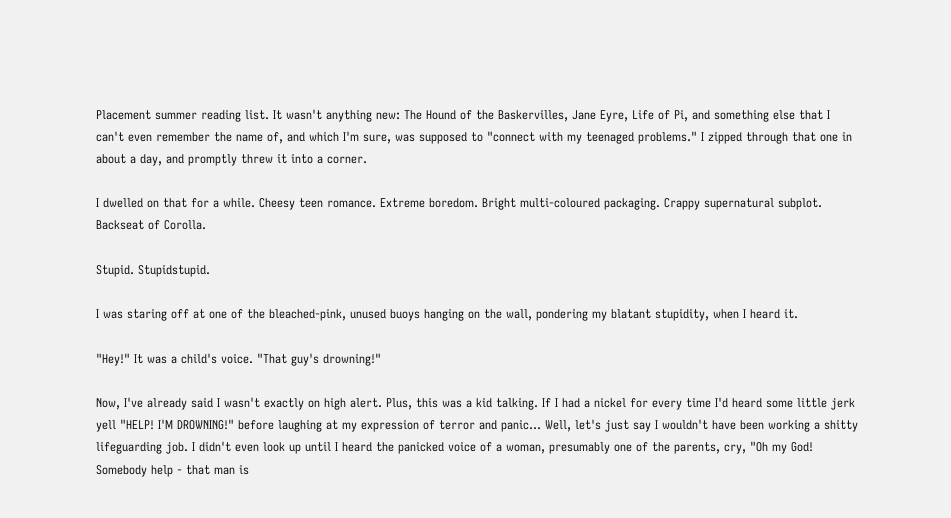Placement summer reading list. It wasn't anything new: The Hound of the Baskervilles, Jane Eyre, Life of Pi, and something else that I can't even remember the name of, and which I'm sure, was supposed to "connect with my teenaged problems." I zipped through that one in about a day, and promptly threw it into a corner.

I dwelled on that for a while. Cheesy teen romance. Extreme boredom. Bright multi-coloured packaging. Crappy supernatural subplot. Backseat of Corolla.

Stupid. Stupidstupid.

I was staring off at one of the bleached-pink, unused buoys hanging on the wall, pondering my blatant stupidity, when I heard it.

"Hey!" It was a child's voice. "That guy's drowning!"

Now, I've already said I wasn't exactly on high alert. Plus, this was a kid talking. If I had a nickel for every time I'd heard some little jerk yell "HELP! I'M DROWNING!" before laughing at my expression of terror and panic... Well, let's just say I wouldn't have been working a shitty lifeguarding job. I didn't even look up until I heard the panicked voice of a woman, presumably one of the parents, cry, "Oh my God! Somebody help - that man is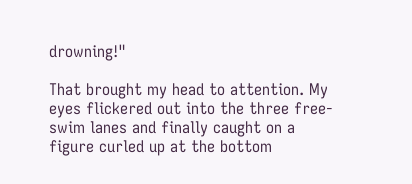drowning!"

That brought my head to attention. My eyes flickered out into the three free-swim lanes and finally caught on a figure curled up at the bottom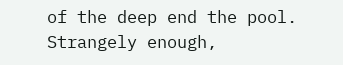of the deep end the pool. Strangely enough,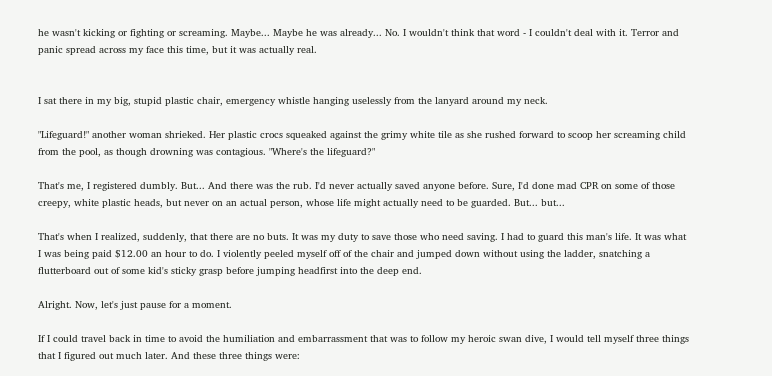he wasn't kicking or fighting or screaming. Maybe... Maybe he was already... No. I wouldn't think that word - I couldn't deal with it. Terror and panic spread across my face this time, but it was actually real.


I sat there in my big, stupid plastic chair, emergency whistle hanging uselessly from the lanyard around my neck.

"Lifeguard!" another woman shrieked. Her plastic crocs squeaked against the grimy white tile as she rushed forward to scoop her screaming child from the pool, as though drowning was contagious. "Where's the lifeguard?"

That's me, I registered dumbly. But... And there was the rub. I'd never actually saved anyone before. Sure, I'd done mad CPR on some of those creepy, white plastic heads, but never on an actual person, whose life might actually need to be guarded. But... but...

That's when I realized, suddenly, that there are no buts. It was my duty to save those who need saving. I had to guard this man's life. It was what I was being paid $12.00 an hour to do. I violently peeled myself off of the chair and jumped down without using the ladder, snatching a flutterboard out of some kid's sticky grasp before jumping headfirst into the deep end.

Alright. Now, let's just pause for a moment.

If I could travel back in time to avoid the humiliation and embarrassment that was to follow my heroic swan dive, I would tell myself three things that I figured out much later. And these three things were: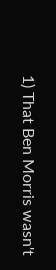1) That Ben Morris wasn't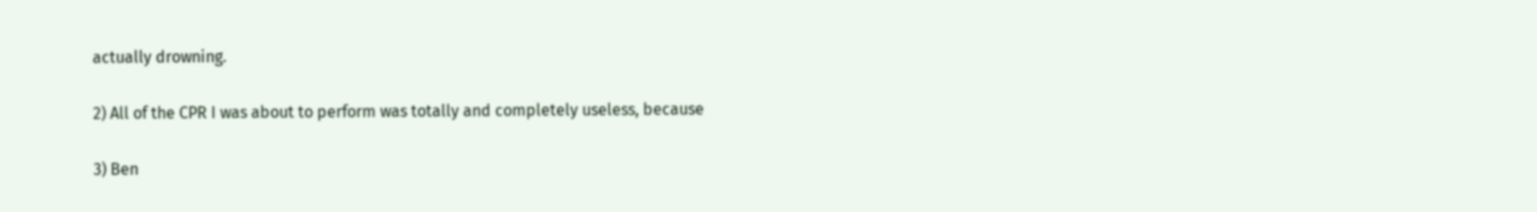actually drowning.

2) All of the CPR I was about to perform was totally and completely useless, because

3) Ben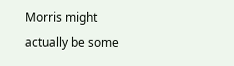Morris might actually be some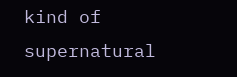kind of supernatural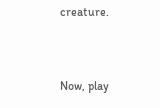creature.


Now, play